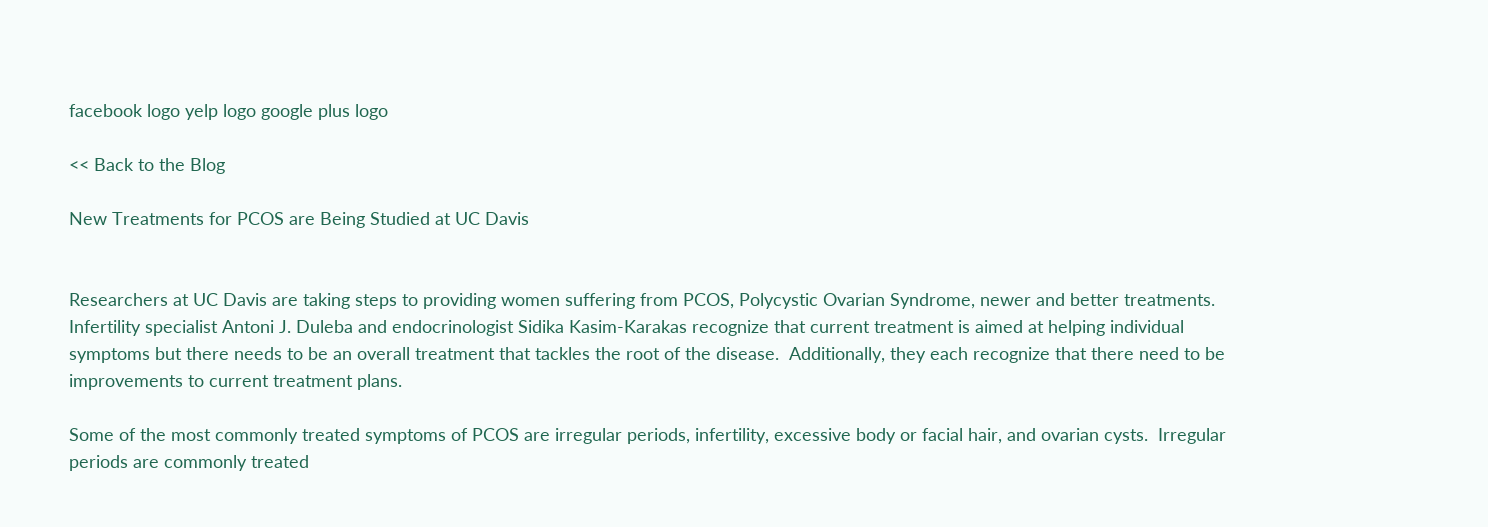facebook logo yelp logo google plus logo

<< Back to the Blog

New Treatments for PCOS are Being Studied at UC Davis


Researchers at UC Davis are taking steps to providing women suffering from PCOS, Polycystic Ovarian Syndrome, newer and better treatments.  Infertility specialist Antoni J. Duleba and endocrinologist Sidika Kasim-Karakas recognize that current treatment is aimed at helping individual symptoms but there needs to be an overall treatment that tackles the root of the disease.  Additionally, they each recognize that there need to be improvements to current treatment plans.

Some of the most commonly treated symptoms of PCOS are irregular periods, infertility, excessive body or facial hair, and ovarian cysts.  Irregular periods are commonly treated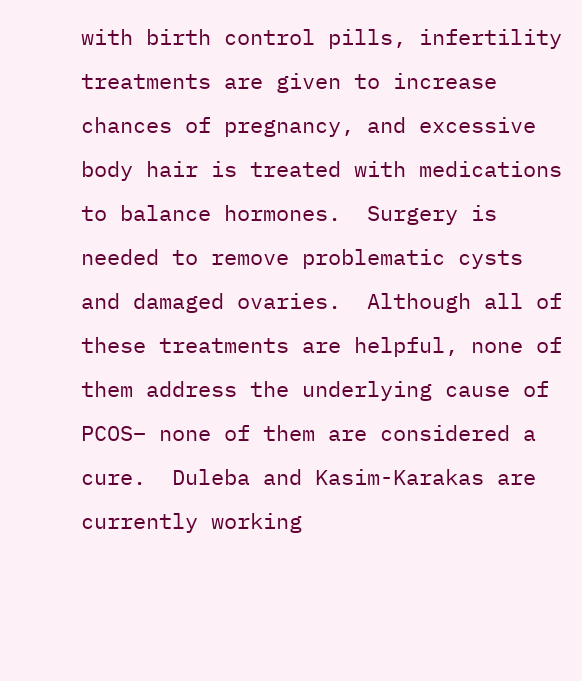with birth control pills, infertility treatments are given to increase chances of pregnancy, and excessive body hair is treated with medications to balance hormones.  Surgery is needed to remove problematic cysts and damaged ovaries.  Although all of these treatments are helpful, none of them address the underlying cause of PCOS– none of them are considered a cure.  Duleba and Kasim-Karakas are currently working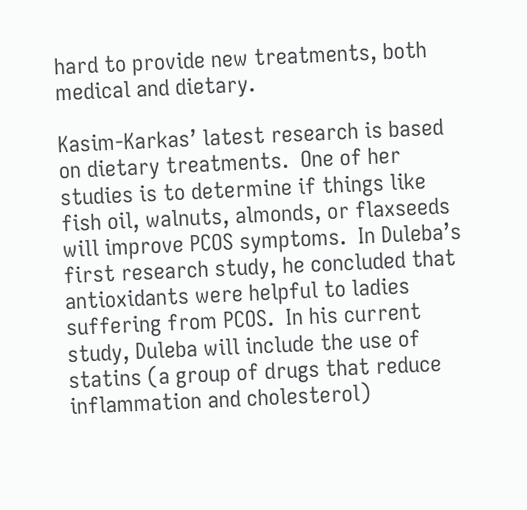hard to provide new treatments, both medical and dietary.

Kasim-Karkas’ latest research is based on dietary treatments.  One of her studies is to determine if things like fish oil, walnuts, almonds, or flaxseeds will improve PCOS symptoms.  In Duleba’s first research study, he concluded that antioxidants were helpful to ladies suffering from PCOS.  In his current study, Duleba will include the use of statins (a group of drugs that reduce inflammation and cholesterol)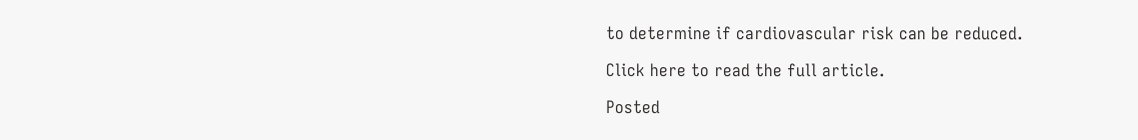to determine if cardiovascular risk can be reduced.

Click here to read the full article.

Posted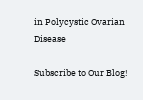in Polycystic Ovarian Disease

Subscribe to Our Blog!